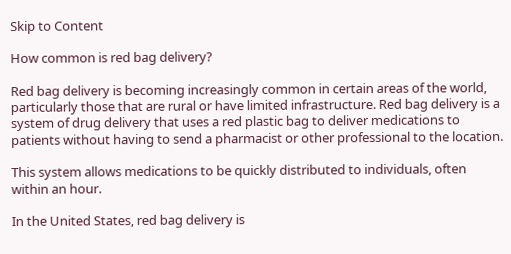Skip to Content

How common is red bag delivery?

Red bag delivery is becoming increasingly common in certain areas of the world, particularly those that are rural or have limited infrastructure. Red bag delivery is a system of drug delivery that uses a red plastic bag to deliver medications to patients without having to send a pharmacist or other professional to the location.

This system allows medications to be quickly distributed to individuals, often within an hour.

In the United States, red bag delivery is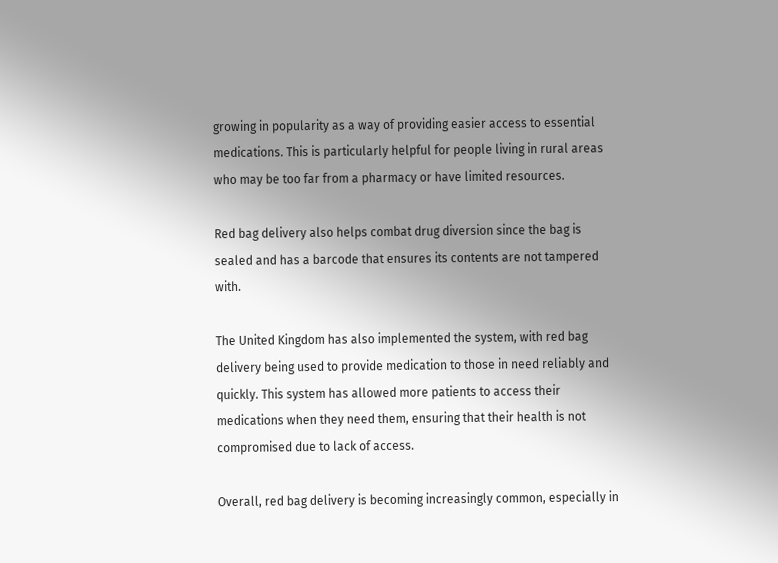growing in popularity as a way of providing easier access to essential medications. This is particularly helpful for people living in rural areas who may be too far from a pharmacy or have limited resources.

Red bag delivery also helps combat drug diversion since the bag is sealed and has a barcode that ensures its contents are not tampered with.

The United Kingdom has also implemented the system, with red bag delivery being used to provide medication to those in need reliably and quickly. This system has allowed more patients to access their medications when they need them, ensuring that their health is not compromised due to lack of access.

Overall, red bag delivery is becoming increasingly common, especially in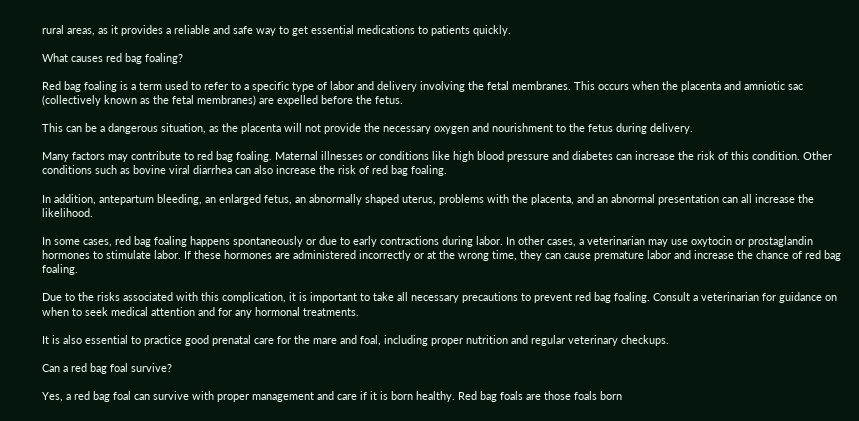rural areas, as it provides a reliable and safe way to get essential medications to patients quickly.

What causes red bag foaling?

Red bag foaling is a term used to refer to a specific type of labor and delivery involving the fetal membranes. This occurs when the placenta and amniotic sac (collectively known as the fetal membranes) are expelled before the fetus.

This can be a dangerous situation, as the placenta will not provide the necessary oxygen and nourishment to the fetus during delivery.

Many factors may contribute to red bag foaling. Maternal illnesses or conditions like high blood pressure and diabetes can increase the risk of this condition. Other conditions such as bovine viral diarrhea can also increase the risk of red bag foaling.

In addition, antepartum bleeding, an enlarged fetus, an abnormally shaped uterus, problems with the placenta, and an abnormal presentation can all increase the likelihood.

In some cases, red bag foaling happens spontaneously or due to early contractions during labor. In other cases, a veterinarian may use oxytocin or prostaglandin hormones to stimulate labor. If these hormones are administered incorrectly or at the wrong time, they can cause premature labor and increase the chance of red bag foaling.

Due to the risks associated with this complication, it is important to take all necessary precautions to prevent red bag foaling. Consult a veterinarian for guidance on when to seek medical attention and for any hormonal treatments.

It is also essential to practice good prenatal care for the mare and foal, including proper nutrition and regular veterinary checkups.

Can a red bag foal survive?

Yes, a red bag foal can survive with proper management and care if it is born healthy. Red bag foals are those foals born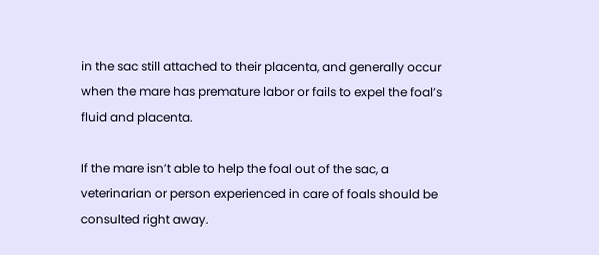in the sac still attached to their placenta, and generally occur when the mare has premature labor or fails to expel the foal’s fluid and placenta.

If the mare isn’t able to help the foal out of the sac, a veterinarian or person experienced in care of foals should be consulted right away.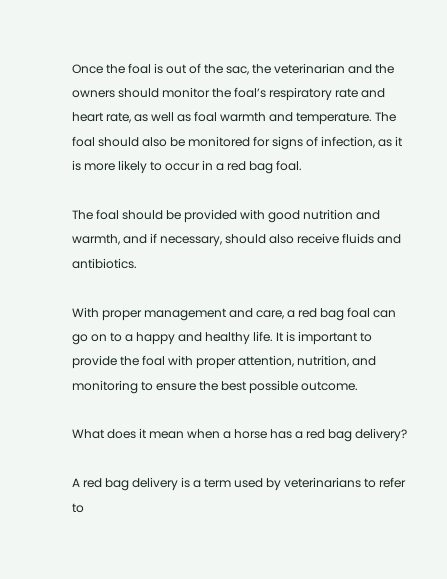Once the foal is out of the sac, the veterinarian and the owners should monitor the foal’s respiratory rate and heart rate, as well as foal warmth and temperature. The foal should also be monitored for signs of infection, as it is more likely to occur in a red bag foal.

The foal should be provided with good nutrition and warmth, and if necessary, should also receive fluids and antibiotics.

With proper management and care, a red bag foal can go on to a happy and healthy life. It is important to provide the foal with proper attention, nutrition, and monitoring to ensure the best possible outcome.

What does it mean when a horse has a red bag delivery?

A red bag delivery is a term used by veterinarians to refer to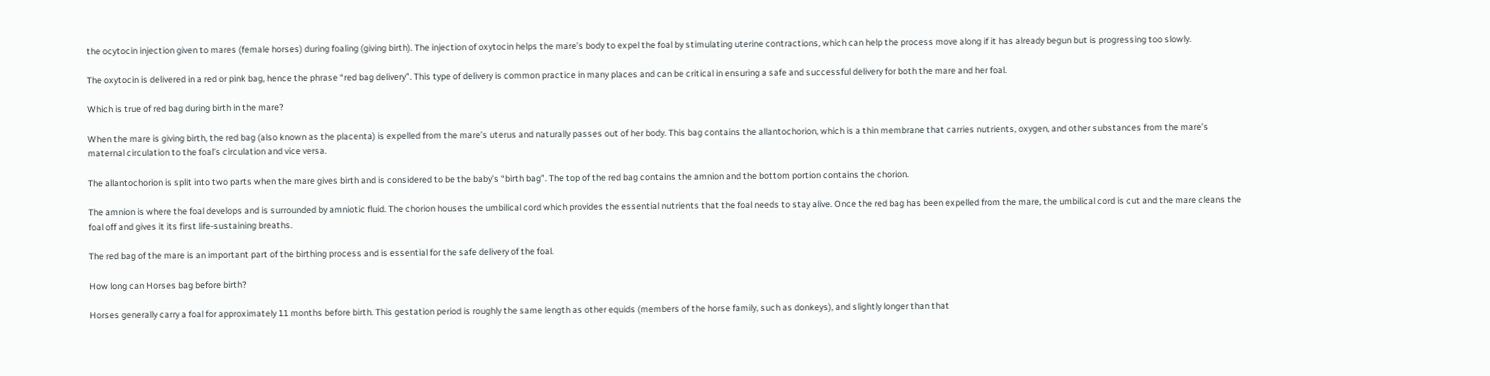the ocytocin injection given to mares (female horses) during foaling (giving birth). The injection of oxytocin helps the mare’s body to expel the foal by stimulating uterine contractions, which can help the process move along if it has already begun but is progressing too slowly.

The oxytocin is delivered in a red or pink bag, hence the phrase “red bag delivery”. This type of delivery is common practice in many places and can be critical in ensuring a safe and successful delivery for both the mare and her foal.

Which is true of red bag during birth in the mare?

When the mare is giving birth, the red bag (also known as the placenta) is expelled from the mare’s uterus and naturally passes out of her body. This bag contains the allantochorion, which is a thin membrane that carries nutrients, oxygen, and other substances from the mare’s maternal circulation to the foal’s circulation and vice versa.

The allantochorion is split into two parts when the mare gives birth and is considered to be the baby’s “birth bag”. The top of the red bag contains the amnion and the bottom portion contains the chorion.

The amnion is where the foal develops and is surrounded by amniotic fluid. The chorion houses the umbilical cord which provides the essential nutrients that the foal needs to stay alive. Once the red bag has been expelled from the mare, the umbilical cord is cut and the mare cleans the foal off and gives it its first life-sustaining breaths.

The red bag of the mare is an important part of the birthing process and is essential for the safe delivery of the foal.

How long can Horses bag before birth?

Horses generally carry a foal for approximately 11 months before birth. This gestation period is roughly the same length as other equids (members of the horse family, such as donkeys), and slightly longer than that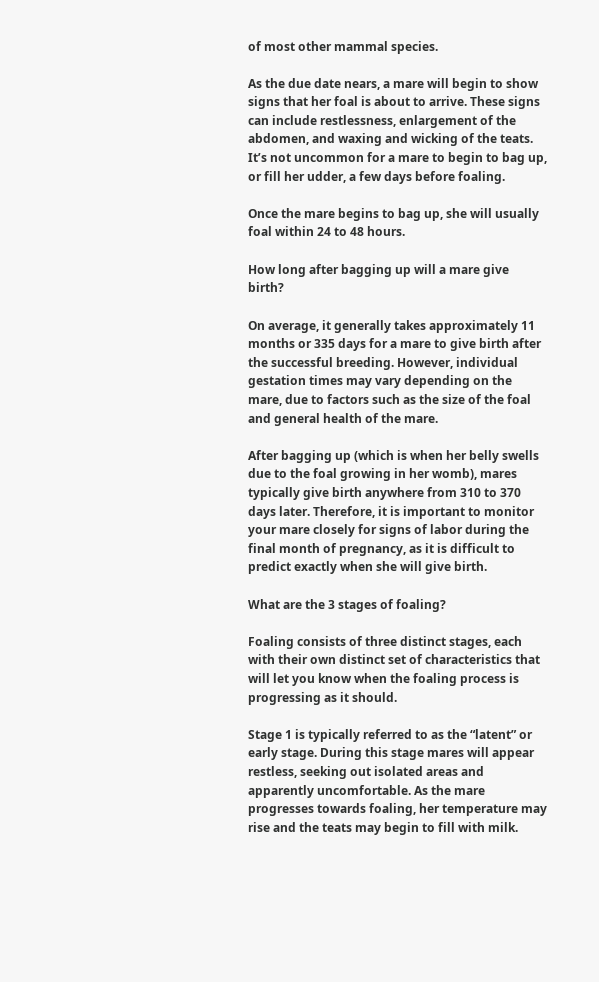of most other mammal species.

As the due date nears, a mare will begin to show signs that her foal is about to arrive. These signs can include restlessness, enlargement of the abdomen, and waxing and wicking of the teats. It’s not uncommon for a mare to begin to bag up, or fill her udder, a few days before foaling.

Once the mare begins to bag up, she will usually foal within 24 to 48 hours.

How long after bagging up will a mare give birth?

On average, it generally takes approximately 11 months or 335 days for a mare to give birth after the successful breeding. However, individual gestation times may vary depending on the mare, due to factors such as the size of the foal and general health of the mare.

After bagging up (which is when her belly swells due to the foal growing in her womb), mares typically give birth anywhere from 310 to 370 days later. Therefore, it is important to monitor your mare closely for signs of labor during the final month of pregnancy, as it is difficult to predict exactly when she will give birth.

What are the 3 stages of foaling?

Foaling consists of three distinct stages, each with their own distinct set of characteristics that will let you know when the foaling process is progressing as it should.

Stage 1 is typically referred to as the “latent” or early stage. During this stage mares will appear restless, seeking out isolated areas and apparently uncomfortable. As the mare progresses towards foaling, her temperature may rise and the teats may begin to fill with milk.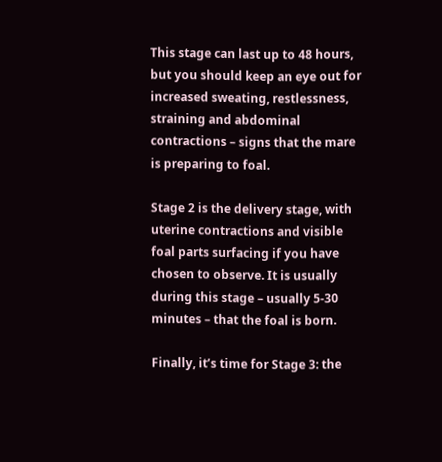This stage can last up to 48 hours, but you should keep an eye out for increased sweating, restlessness, straining and abdominal contractions – signs that the mare is preparing to foal.

Stage 2 is the delivery stage, with uterine contractions and visible foal parts surfacing if you have chosen to observe. It is usually during this stage – usually 5-30 minutes – that the foal is born.

Finally, it’s time for Stage 3: the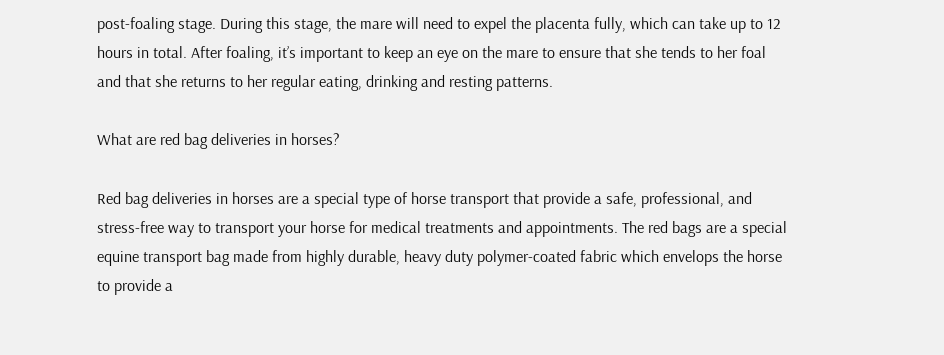post-foaling stage. During this stage, the mare will need to expel the placenta fully, which can take up to 12 hours in total. After foaling, it’s important to keep an eye on the mare to ensure that she tends to her foal and that she returns to her regular eating, drinking and resting patterns.

What are red bag deliveries in horses?

Red bag deliveries in horses are a special type of horse transport that provide a safe, professional, and stress-free way to transport your horse for medical treatments and appointments. The red bags are a special equine transport bag made from highly durable, heavy duty polymer-coated fabric which envelops the horse to provide a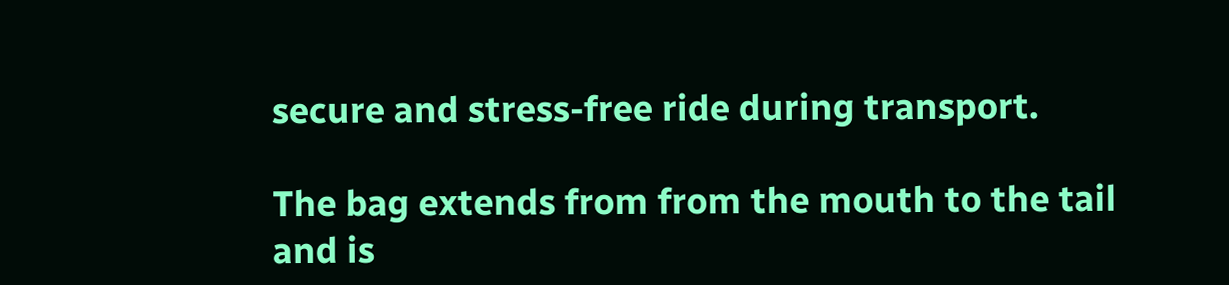secure and stress-free ride during transport.

The bag extends from from the mouth to the tail and is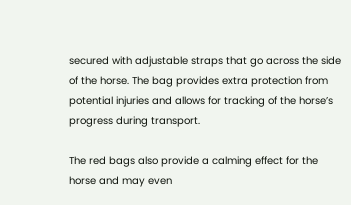secured with adjustable straps that go across the side of the horse. The bag provides extra protection from potential injuries and allows for tracking of the horse’s progress during transport.

The red bags also provide a calming effect for the horse and may even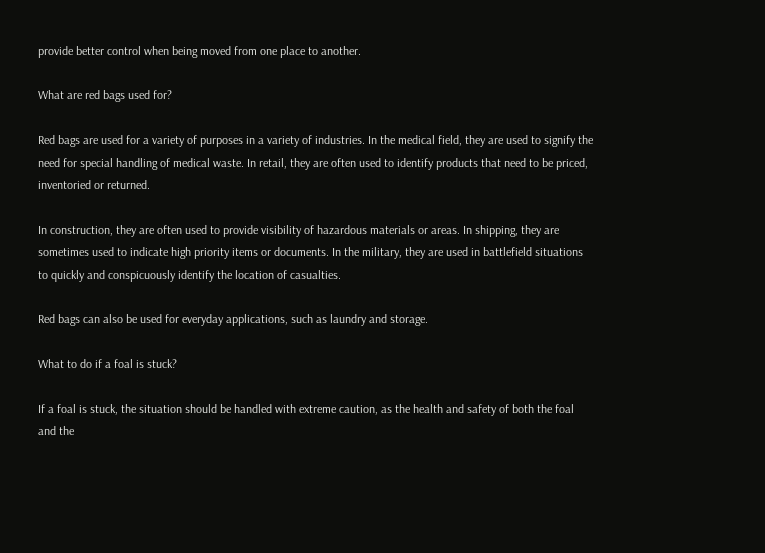provide better control when being moved from one place to another.

What are red bags used for?

Red bags are used for a variety of purposes in a variety of industries. In the medical field, they are used to signify the need for special handling of medical waste. In retail, they are often used to identify products that need to be priced, inventoried or returned.

In construction, they are often used to provide visibility of hazardous materials or areas. In shipping, they are sometimes used to indicate high priority items or documents. In the military, they are used in battlefield situations to quickly and conspicuously identify the location of casualties.

Red bags can also be used for everyday applications, such as laundry and storage.

What to do if a foal is stuck?

If a foal is stuck, the situation should be handled with extreme caution, as the health and safety of both the foal and the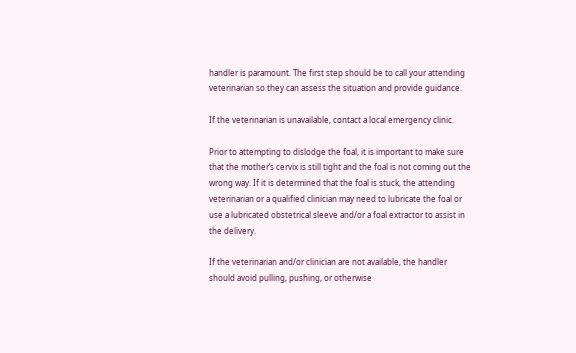handler is paramount. The first step should be to call your attending veterinarian so they can assess the situation and provide guidance.

If the veterinarian is unavailable, contact a local emergency clinic.

Prior to attempting to dislodge the foal, it is important to make sure that the mother’s cervix is still tight and the foal is not coming out the wrong way. If it is determined that the foal is stuck, the attending veterinarian or a qualified clinician may need to lubricate the foal or use a lubricated obstetrical sleeve and/or a foal extractor to assist in the delivery.

If the veterinarian and/or clinician are not available, the handler should avoid pulling, pushing, or otherwise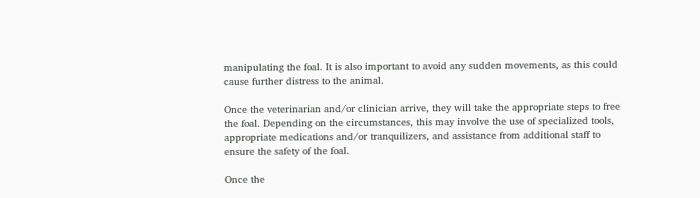manipulating the foal. It is also important to avoid any sudden movements, as this could cause further distress to the animal.

Once the veterinarian and/or clinician arrive, they will take the appropriate steps to free the foal. Depending on the circumstances, this may involve the use of specialized tools, appropriate medications and/or tranquilizers, and assistance from additional staff to ensure the safety of the foal.

Once the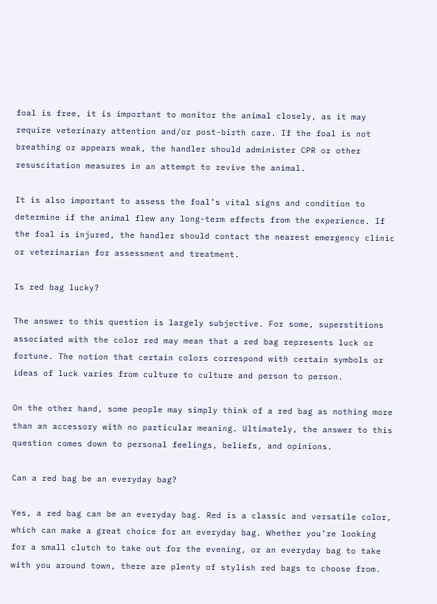foal is free, it is important to monitor the animal closely, as it may require veterinary attention and/or post-birth care. If the foal is not breathing or appears weak, the handler should administer CPR or other resuscitation measures in an attempt to revive the animal.

It is also important to assess the foal’s vital signs and condition to determine if the animal flew any long-term effects from the experience. If the foal is injured, the handler should contact the nearest emergency clinic or veterinarian for assessment and treatment.

Is red bag lucky?

The answer to this question is largely subjective. For some, superstitions associated with the color red may mean that a red bag represents luck or fortune. The notion that certain colors correspond with certain symbols or ideas of luck varies from culture to culture and person to person.

On the other hand, some people may simply think of a red bag as nothing more than an accessory with no particular meaning. Ultimately, the answer to this question comes down to personal feelings, beliefs, and opinions.

Can a red bag be an everyday bag?

Yes, a red bag can be an everyday bag. Red is a classic and versatile color, which can make a great choice for an everyday bag. Whether you’re looking for a small clutch to take out for the evening, or an everyday bag to take with you around town, there are plenty of stylish red bags to choose from.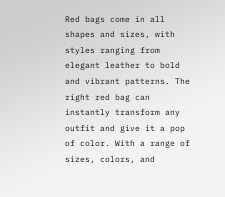Red bags come in all shapes and sizes, with styles ranging from elegant leather to bold and vibrant patterns. The right red bag can instantly transform any outfit and give it a pop of color. With a range of sizes, colors, and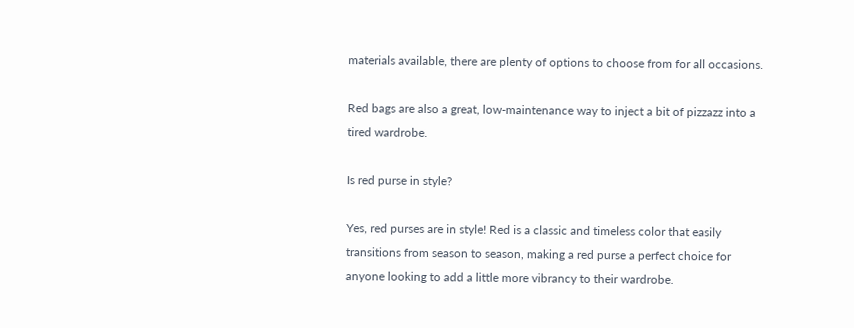materials available, there are plenty of options to choose from for all occasions.

Red bags are also a great, low-maintenance way to inject a bit of pizzazz into a tired wardrobe.

Is red purse in style?

Yes, red purses are in style! Red is a classic and timeless color that easily transitions from season to season, making a red purse a perfect choice for anyone looking to add a little more vibrancy to their wardrobe.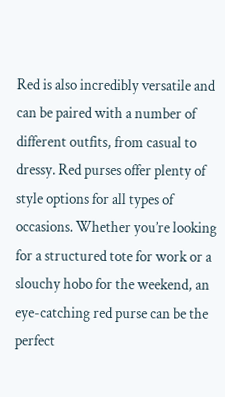Red is also incredibly versatile and can be paired with a number of different outfits, from casual to dressy. Red purses offer plenty of style options for all types of occasions. Whether you’re looking for a structured tote for work or a slouchy hobo for the weekend, an eye-catching red purse can be the perfect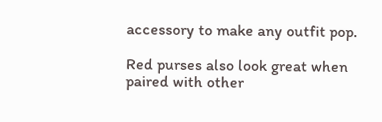accessory to make any outfit pop.

Red purses also look great when paired with other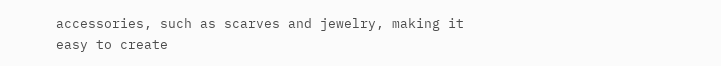accessories, such as scarves and jewelry, making it easy to create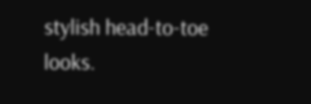stylish head-to-toe looks.